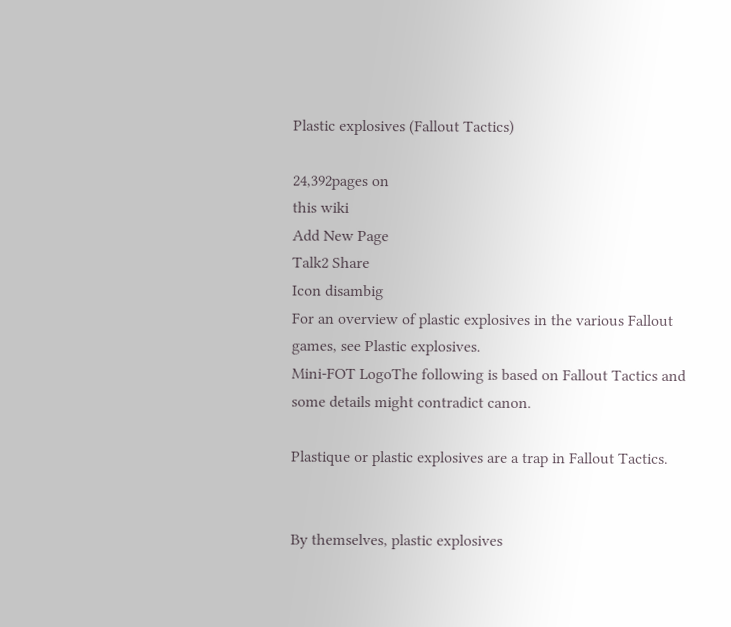Plastic explosives (Fallout Tactics)

24,392pages on
this wiki
Add New Page
Talk2 Share
Icon disambig
For an overview of plastic explosives in the various Fallout games, see Plastic explosives.
Mini-FOT LogoThe following is based on Fallout Tactics and some details might contradict canon.

Plastique or plastic explosives are a trap in Fallout Tactics.


By themselves, plastic explosives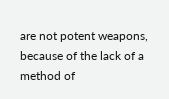are not potent weapons, because of the lack of a method of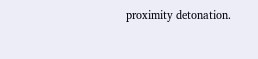proximity detonation.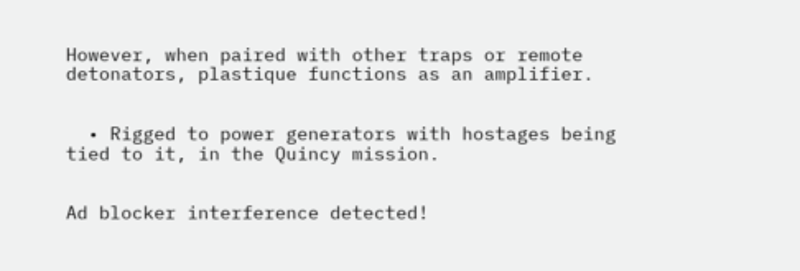However, when paired with other traps or remote detonators, plastique functions as an amplifier.


  • Rigged to power generators with hostages being tied to it, in the Quincy mission.


Ad blocker interference detected!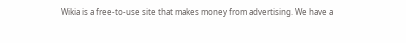Wikia is a free-to-use site that makes money from advertising. We have a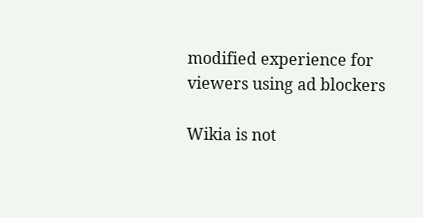modified experience for viewers using ad blockers

Wikia is not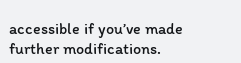accessible if you’ve made further modifications.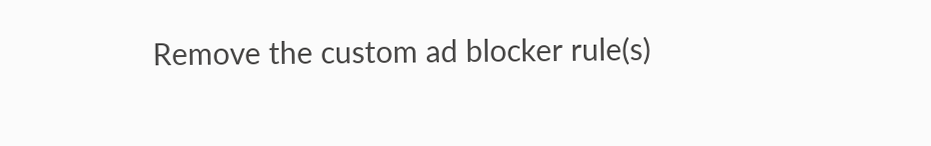Remove the custom ad blocker rule(s)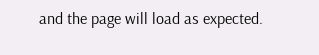and the page will load as expected.